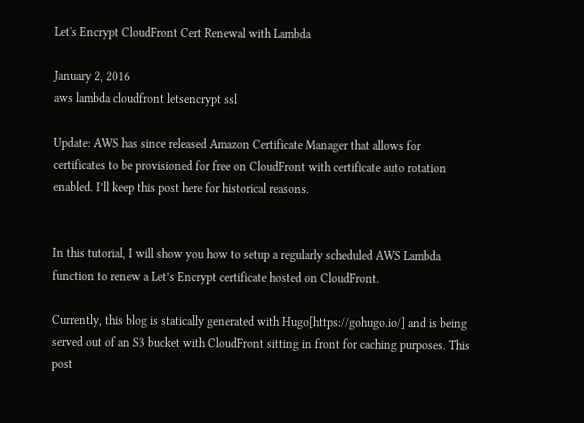Let's Encrypt CloudFront Cert Renewal with Lambda

January 2, 2016
aws lambda cloudfront letsencrypt ssl

Update: AWS has since released Amazon Certificate Manager that allows for certificates to be provisioned for free on CloudFront with certificate auto rotation enabled. I’ll keep this post here for historical reasons.


In this tutorial, I will show you how to setup a regularly scheduled AWS Lambda function to renew a Let’s Encrypt certificate hosted on CloudFront.

Currently, this blog is statically generated with Hugo[https://gohugo.io/] and is being served out of an S3 bucket with CloudFront sitting in front for caching purposes. This post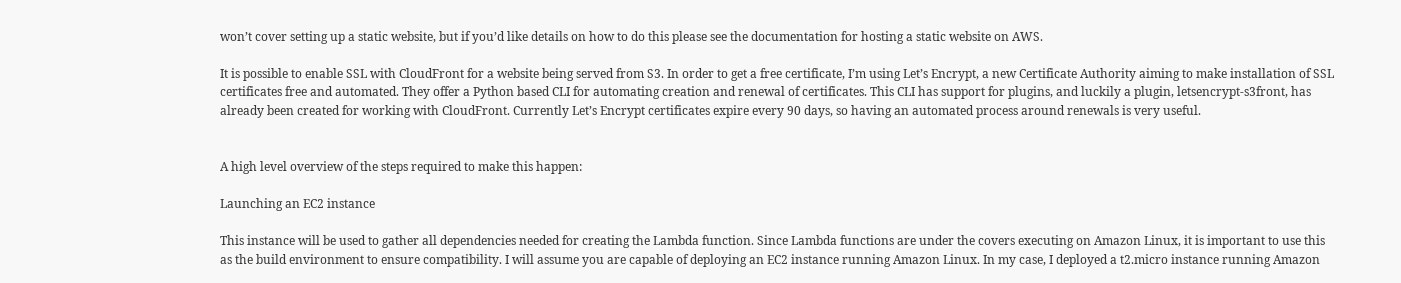won’t cover setting up a static website, but if you’d like details on how to do this please see the documentation for hosting a static website on AWS.

It is possible to enable SSL with CloudFront for a website being served from S3. In order to get a free certificate, I’m using Let’s Encrypt, a new Certificate Authority aiming to make installation of SSL certificates free and automated. They offer a Python based CLI for automating creation and renewal of certificates. This CLI has support for plugins, and luckily a plugin, letsencrypt-s3front, has already been created for working with CloudFront. Currently Let’s Encrypt certificates expire every 90 days, so having an automated process around renewals is very useful.


A high level overview of the steps required to make this happen:

Launching an EC2 instance

This instance will be used to gather all dependencies needed for creating the Lambda function. Since Lambda functions are under the covers executing on Amazon Linux, it is important to use this as the build environment to ensure compatibility. I will assume you are capable of deploying an EC2 instance running Amazon Linux. In my case, I deployed a t2.micro instance running Amazon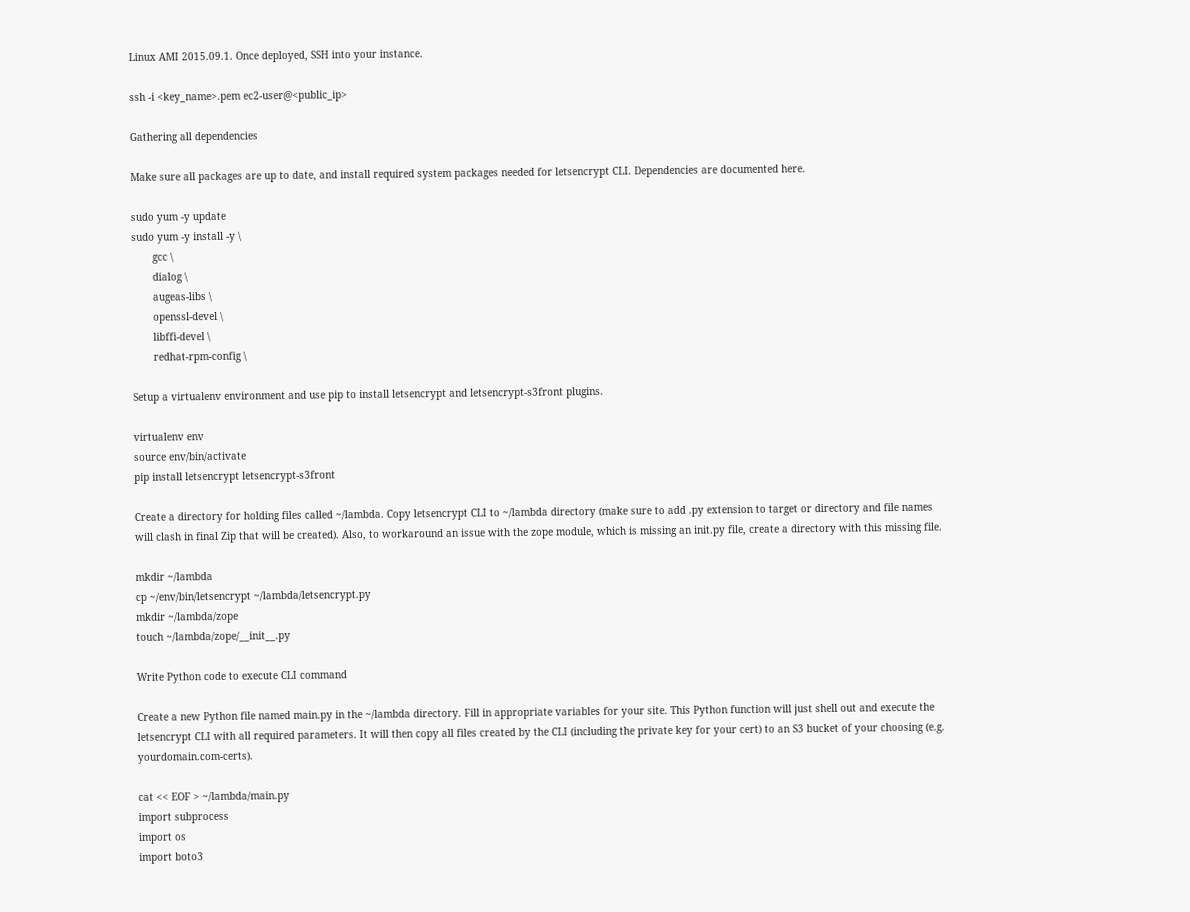Linux AMI 2015.09.1. Once deployed, SSH into your instance.

ssh -i <key_name>.pem ec2-user@<public_ip>

Gathering all dependencies

Make sure all packages are up to date, and install required system packages needed for letsencrypt CLI. Dependencies are documented here.

sudo yum -y update
sudo yum -y install -y \
       gcc \
       dialog \
       augeas-libs \
       openssl-devel \
       libffi-devel \
       redhat-rpm-config \

Setup a virtualenv environment and use pip to install letsencrypt and letsencrypt-s3front plugins.

virtualenv env
source env/bin/activate
pip install letsencrypt letsencrypt-s3front

Create a directory for holding files called ~/lambda. Copy letsencrypt CLI to ~/lambda directory (make sure to add .py extension to target or directory and file names will clash in final Zip that will be created). Also, to workaround an issue with the zope module, which is missing an init.py file, create a directory with this missing file.

mkdir ~/lambda
cp ~/env/bin/letsencrypt ~/lambda/letsencrypt.py
mkdir ~/lambda/zope
touch ~/lambda/zope/__init__.py

Write Python code to execute CLI command

Create a new Python file named main.py in the ~/lambda directory. Fill in appropriate variables for your site. This Python function will just shell out and execute the letsencrypt CLI with all required parameters. It will then copy all files created by the CLI (including the private key for your cert) to an S3 bucket of your choosing (e.g. yourdomain.com-certs).

cat << EOF > ~/lambda/main.py
import subprocess
import os
import boto3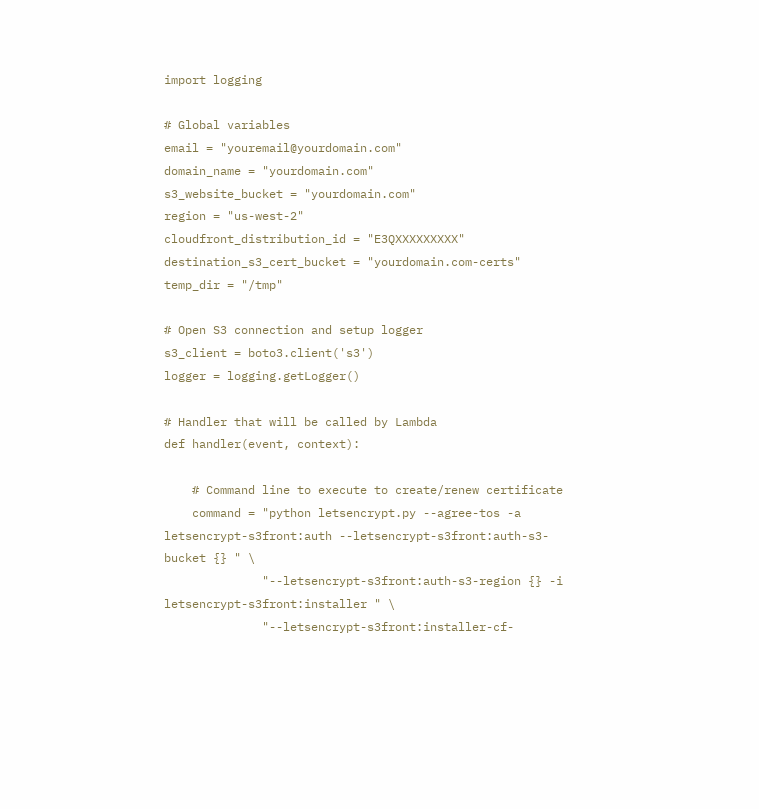import logging

# Global variables
email = "youremail@yourdomain.com"
domain_name = "yourdomain.com"
s3_website_bucket = "yourdomain.com"
region = "us-west-2"
cloudfront_distribution_id = "E3QXXXXXXXXX"
destination_s3_cert_bucket = "yourdomain.com-certs"
temp_dir = "/tmp"

# Open S3 connection and setup logger
s3_client = boto3.client('s3')
logger = logging.getLogger()

# Handler that will be called by Lambda
def handler(event, context):

    # Command line to execute to create/renew certificate
    command = "python letsencrypt.py --agree-tos -a letsencrypt-s3front:auth --letsencrypt-s3front:auth-s3-bucket {} " \
              "--letsencrypt-s3front:auth-s3-region {} -i letsencrypt-s3front:installer " \
              "--letsencrypt-s3front:installer-cf-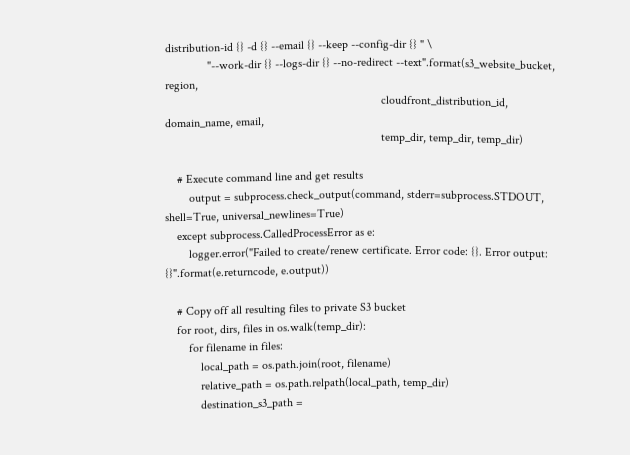distribution-id {} -d {} --email {} --keep --config-dir {} " \
              "--work-dir {} --logs-dir {} --no-redirect --text".format(s3_website_bucket, region,
                                                                        cloudfront_distribution_id, domain_name, email,
                                                                        temp_dir, temp_dir, temp_dir)

    # Execute command line and get results
        output = subprocess.check_output(command, stderr=subprocess.STDOUT, shell=True, universal_newlines=True)
    except subprocess.CalledProcessError as e:
        logger.error("Failed to create/renew certificate. Error code: {}. Error output: {}".format(e.returncode, e.output))

    # Copy off all resulting files to private S3 bucket
    for root, dirs, files in os.walk(temp_dir):
        for filename in files:
            local_path = os.path.join(root, filename)
            relative_path = os.path.relpath(local_path, temp_dir)
            destination_s3_path =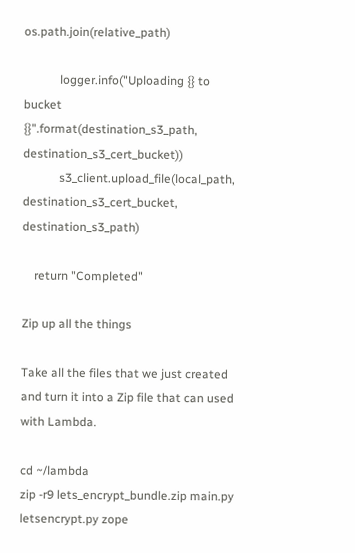os.path.join(relative_path)

            logger.info("Uploading {} to bucket {}".format(destination_s3_path, destination_s3_cert_bucket))
            s3_client.upload_file(local_path, destination_s3_cert_bucket, destination_s3_path)

    return "Completed"

Zip up all the things

Take all the files that we just created and turn it into a Zip file that can used with Lambda.

cd ~/lambda
zip -r9 lets_encrypt_bundle.zip main.py letsencrypt.py zope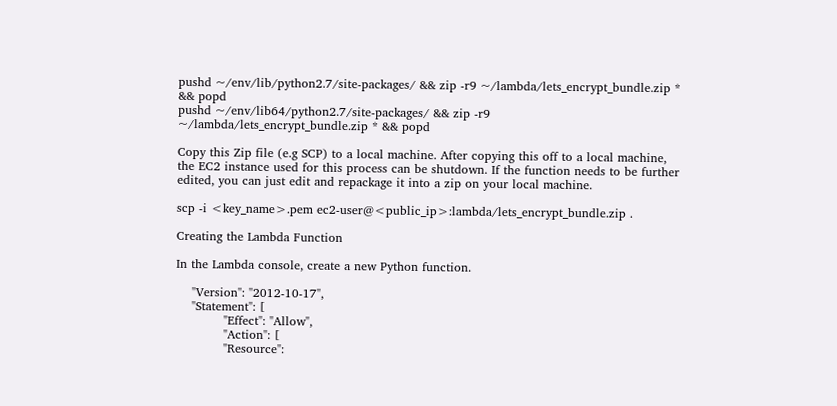pushd ~/env/lib/python2.7/site-packages/ && zip -r9 ~/lambda/lets_encrypt_bundle.zip * && popd
pushd ~/env/lib64/python2.7/site-packages/ && zip -r9 ~/lambda/lets_encrypt_bundle.zip * && popd

Copy this Zip file (e.g SCP) to a local machine. After copying this off to a local machine, the EC2 instance used for this process can be shutdown. If the function needs to be further edited, you can just edit and repackage it into a zip on your local machine.

scp -i <key_name>.pem ec2-user@<public_ip>:lambda/lets_encrypt_bundle.zip .

Creating the Lambda Function

In the Lambda console, create a new Python function.

    "Version": "2012-10-17",
    "Statement": [
            "Effect": "Allow",
            "Action": [
            "Resource":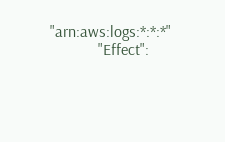"arn:aws:logs:*:*:*"
            "Effect":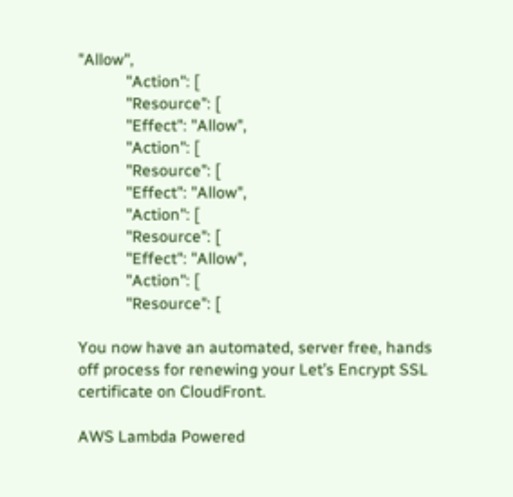"Allow",
            "Action": [
            "Resource": [
            "Effect": "Allow",
            "Action": [
            "Resource": [
            "Effect": "Allow",
            "Action": [
            "Resource": [
            "Effect": "Allow",
            "Action": [
            "Resource": [

You now have an automated, server free, hands off process for renewing your Let’s Encrypt SSL certificate on CloudFront.

AWS Lambda Powered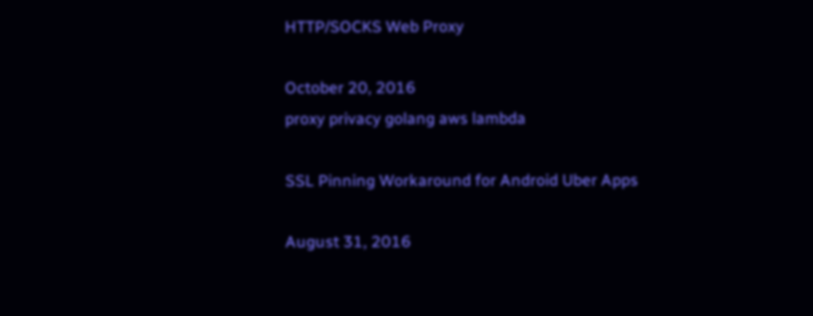HTTP/SOCKS Web Proxy

October 20, 2016
proxy privacy golang aws lambda

SSL Pinning Workaround for Android Uber Apps

August 31, 2016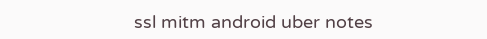ssl mitm android uber notes